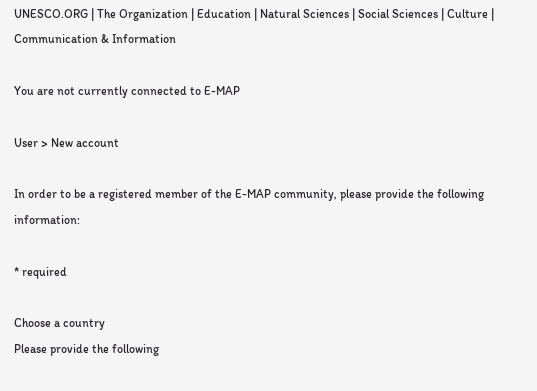UNESCO.ORG | The Organization | Education | Natural Sciences | Social Sciences | Culture | Communication & Information

You are not currently connected to E-MAP

User > New account

In order to be a registered member of the E-MAP community, please provide the following information:

* required

Choose a country
Please provide the following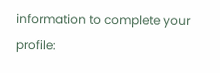information to complete your profile: